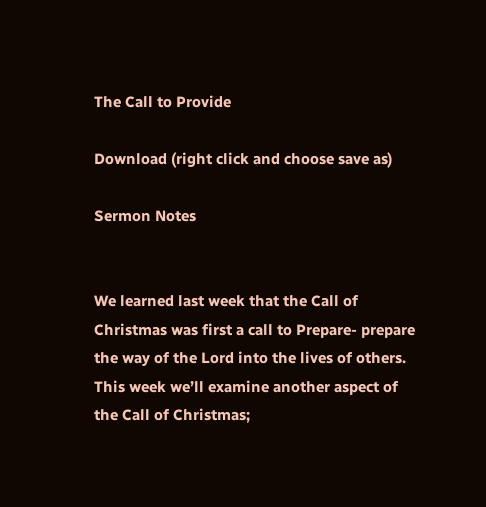The Call to Provide

Download (right click and choose save as)

Sermon Notes


We learned last week that the Call of Christmas was first a call to Prepare- prepare the way of the Lord into the lives of others.  This week we’ll examine another aspect of the Call of Christmas;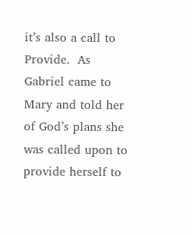it’s also a call to Provide.  As Gabriel came to Mary and told her of God’s plans she was called upon to provide herself to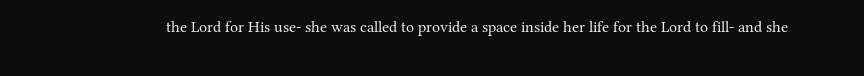the Lord for His use- she was called to provide a space inside her life for the Lord to fill- and she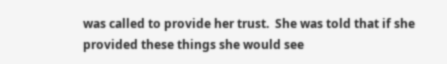was called to provide her trust.  She was told that if she provided these things she would see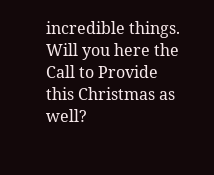incredible things.  Will you here the Call to Provide this Christmas as well?